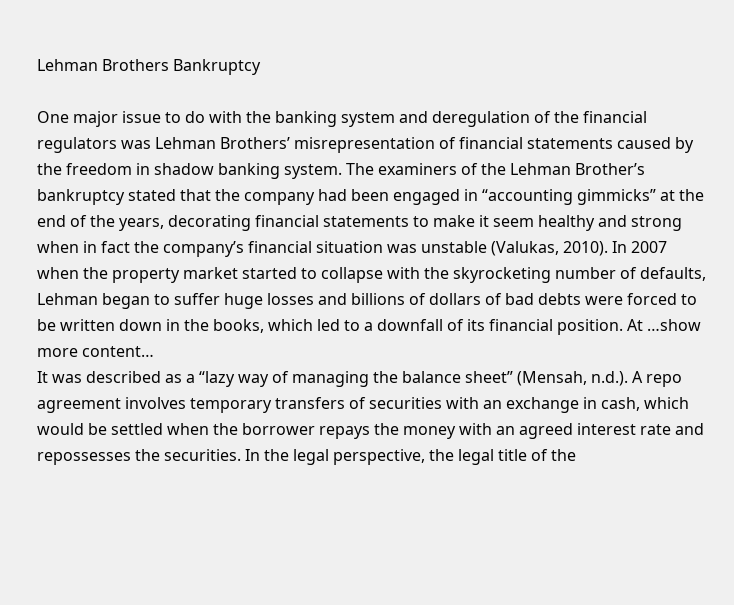Lehman Brothers Bankruptcy

One major issue to do with the banking system and deregulation of the financial regulators was Lehman Brothers’ misrepresentation of financial statements caused by the freedom in shadow banking system. The examiners of the Lehman Brother’s bankruptcy stated that the company had been engaged in “accounting gimmicks” at the end of the years, decorating financial statements to make it seem healthy and strong when in fact the company’s financial situation was unstable (Valukas, 2010). In 2007 when the property market started to collapse with the skyrocketing number of defaults, Lehman began to suffer huge losses and billions of dollars of bad debts were forced to be written down in the books, which led to a downfall of its financial position. At …show more content…
It was described as a “lazy way of managing the balance sheet” (Mensah, n.d.). A repo agreement involves temporary transfers of securities with an exchange in cash, which would be settled when the borrower repays the money with an agreed interest rate and repossesses the securities. In the legal perspective, the legal title of the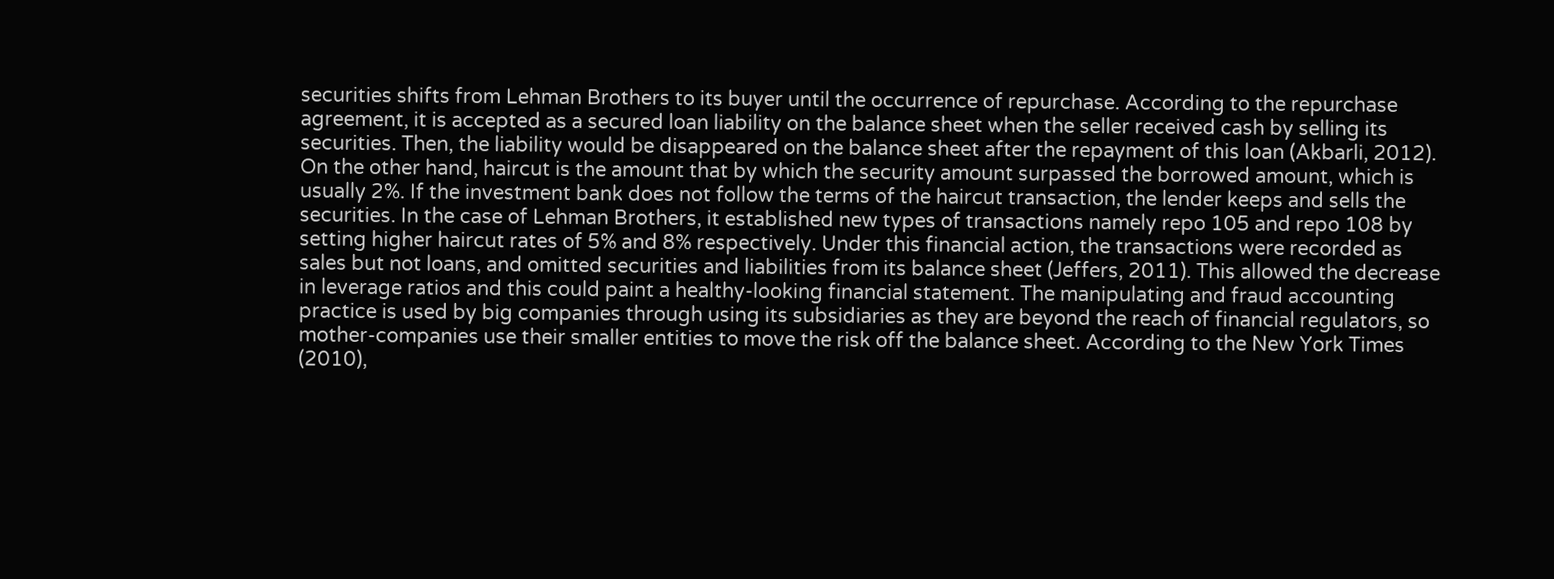securities shifts from Lehman Brothers to its buyer until the occurrence of repurchase. According to the repurchase agreement, it is accepted as a secured loan liability on the balance sheet when the seller received cash by selling its securities. Then, the liability would be disappeared on the balance sheet after the repayment of this loan (Akbarli, 2012). On the other hand, haircut is the amount that by which the security amount surpassed the borrowed amount, which is usually 2%. If the investment bank does not follow the terms of the haircut transaction, the lender keeps and sells the securities. In the case of Lehman Brothers, it established new types of transactions namely repo 105 and repo 108 by setting higher haircut rates of 5% and 8% respectively. Under this financial action, the transactions were recorded as sales but not loans, and omitted securities and liabilities from its balance sheet (Jeffers, 2011). This allowed the decrease in leverage ratios and this could paint a healthy-looking financial statement. The manipulating and fraud accounting practice is used by big companies through using its subsidiaries as they are beyond the reach of financial regulators, so mother-companies use their smaller entities to move the risk off the balance sheet. According to the New York Times (2010),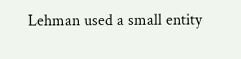Lehman used a small entity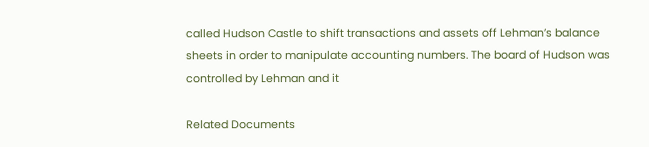called Hudson Castle to shift transactions and assets off Lehman’s balance sheets in order to manipulate accounting numbers. The board of Hudson was controlled by Lehman and it

Related Documents